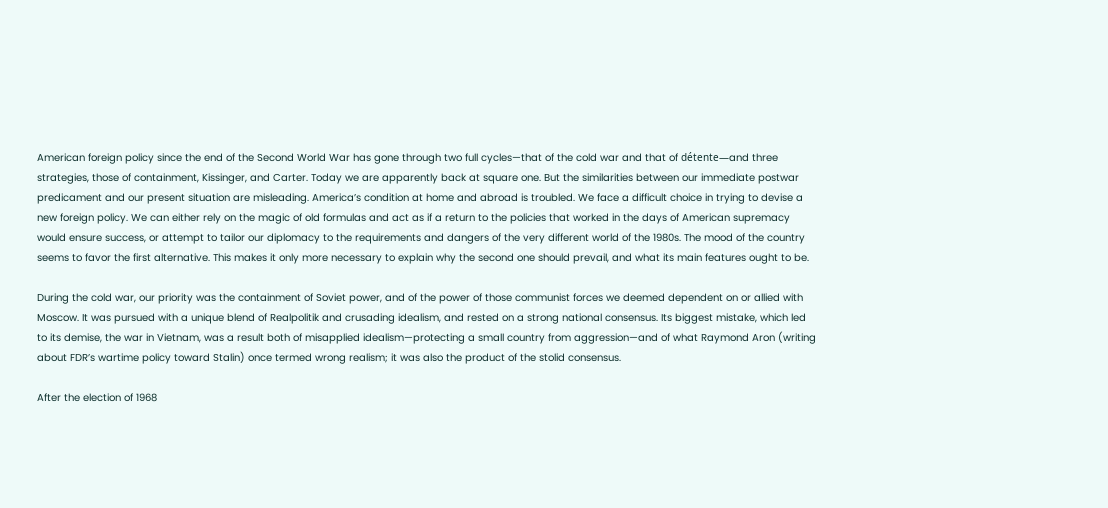American foreign policy since the end of the Second World War has gone through two full cycles—that of the cold war and that of détente—and three strategies, those of containment, Kissinger, and Carter. Today we are apparently back at square one. But the similarities between our immediate postwar predicament and our present situation are misleading. America’s condition at home and abroad is troubled. We face a difficult choice in trying to devise a new foreign policy. We can either rely on the magic of old formulas and act as if a return to the policies that worked in the days of American supremacy would ensure success, or attempt to tailor our diplomacy to the requirements and dangers of the very different world of the 1980s. The mood of the country seems to favor the first alternative. This makes it only more necessary to explain why the second one should prevail, and what its main features ought to be.

During the cold war, our priority was the containment of Soviet power, and of the power of those communist forces we deemed dependent on or allied with Moscow. It was pursued with a unique blend of Realpolitik and crusading idealism, and rested on a strong national consensus. Its biggest mistake, which led to its demise, the war in Vietnam, was a result both of misapplied idealism—protecting a small country from aggression—and of what Raymond Aron (writing about FDR’s wartime policy toward Stalin) once termed wrong realism; it was also the product of the stolid consensus.

After the election of 1968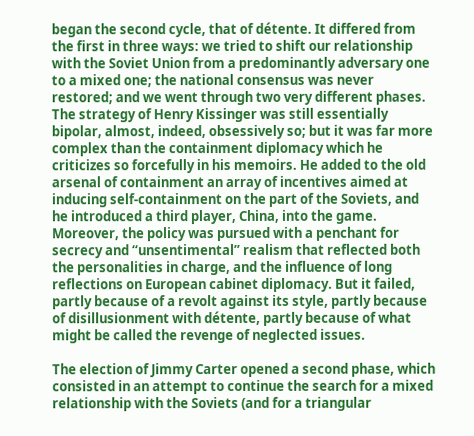began the second cycle, that of détente. It differed from the first in three ways: we tried to shift our relationship with the Soviet Union from a predominantly adversary one to a mixed one; the national consensus was never restored; and we went through two very different phases. The strategy of Henry Kissinger was still essentially bipolar, almost, indeed, obsessively so; but it was far more complex than the containment diplomacy which he criticizes so forcefully in his memoirs. He added to the old arsenal of containment an array of incentives aimed at inducing self-containment on the part of the Soviets, and he introduced a third player, China, into the game. Moreover, the policy was pursued with a penchant for secrecy and “unsentimental” realism that reflected both the personalities in charge, and the influence of long reflections on European cabinet diplomacy. But it failed, partly because of a revolt against its style, partly because of disillusionment with détente, partly because of what might be called the revenge of neglected issues.

The election of Jimmy Carter opened a second phase, which consisted in an attempt to continue the search for a mixed relationship with the Soviets (and for a triangular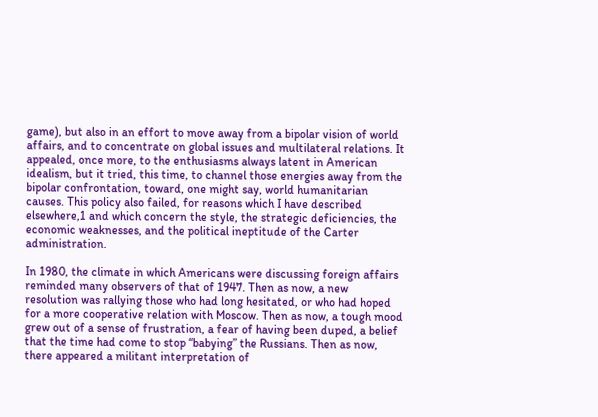game), but also in an effort to move away from a bipolar vision of world affairs, and to concentrate on global issues and multilateral relations. It appealed, once more, to the enthusiasms always latent in American idealism, but it tried, this time, to channel those energies away from the bipolar confrontation, toward, one might say, world humanitarian causes. This policy also failed, for reasons which I have described elsewhere,1 and which concern the style, the strategic deficiencies, the economic weaknesses, and the political ineptitude of the Carter administration.

In 1980, the climate in which Americans were discussing foreign affairs reminded many observers of that of 1947. Then as now, a new resolution was rallying those who had long hesitated, or who had hoped for a more cooperative relation with Moscow. Then as now, a tough mood grew out of a sense of frustration, a fear of having been duped, a belief that the time had come to stop “babying” the Russians. Then as now, there appeared a militant interpretation of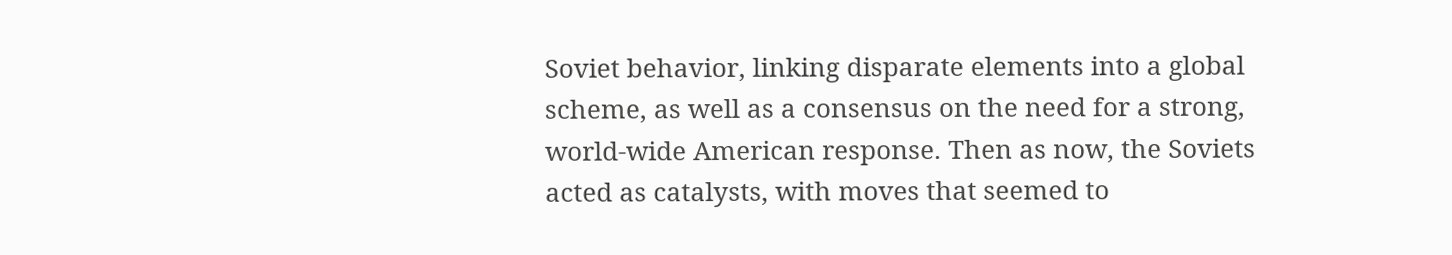Soviet behavior, linking disparate elements into a global scheme, as well as a consensus on the need for a strong, world-wide American response. Then as now, the Soviets acted as catalysts, with moves that seemed to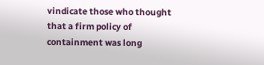vindicate those who thought that a firm policy of containment was long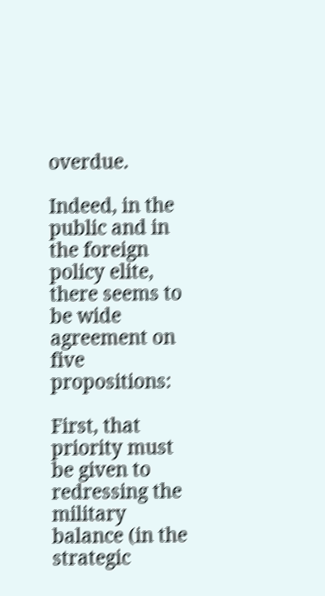overdue.

Indeed, in the public and in the foreign policy elite, there seems to be wide agreement on five propositions:

First, that priority must be given to redressing the military balance (in the strategic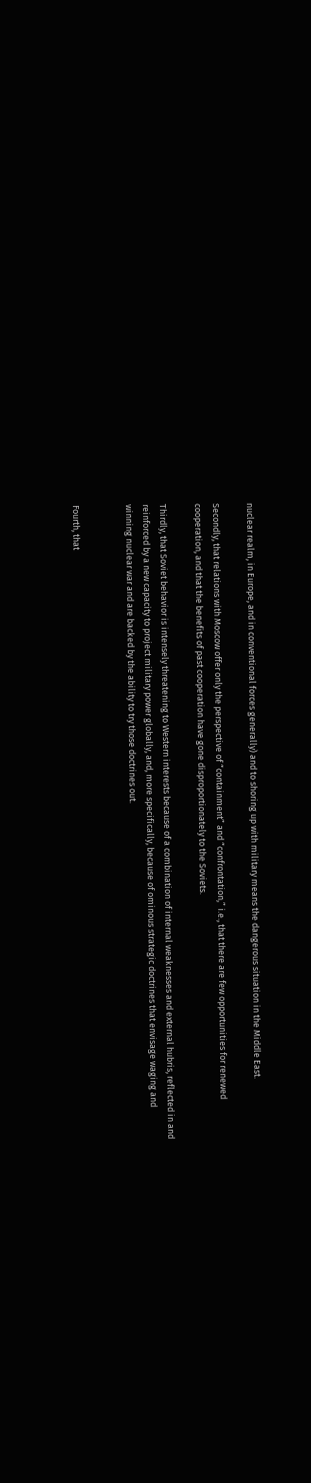nuclear realm, in Europe, and in conventional forces generally) and to shoring up with military means the dangerous situation in the Middle East.

Secondly, that relations with Moscow offer only the perspective of “containment” and “confrontation,” i.e., that there are few opportunities for renewed cooperation, and that the benefits of past cooperation have gone disproportionately to the Soviets.

Thirdly, that Soviet behavior is intensely threatening to Western interests because of a combination of internal weaknesses and external hubris, reflected in and reinforced by a new capacity to project military power globally, and, more specifically, because of ominous strategic doctrines that envisage waging and winning nuclear war and are backed by the ability to try those doctrines out.


Fourth, that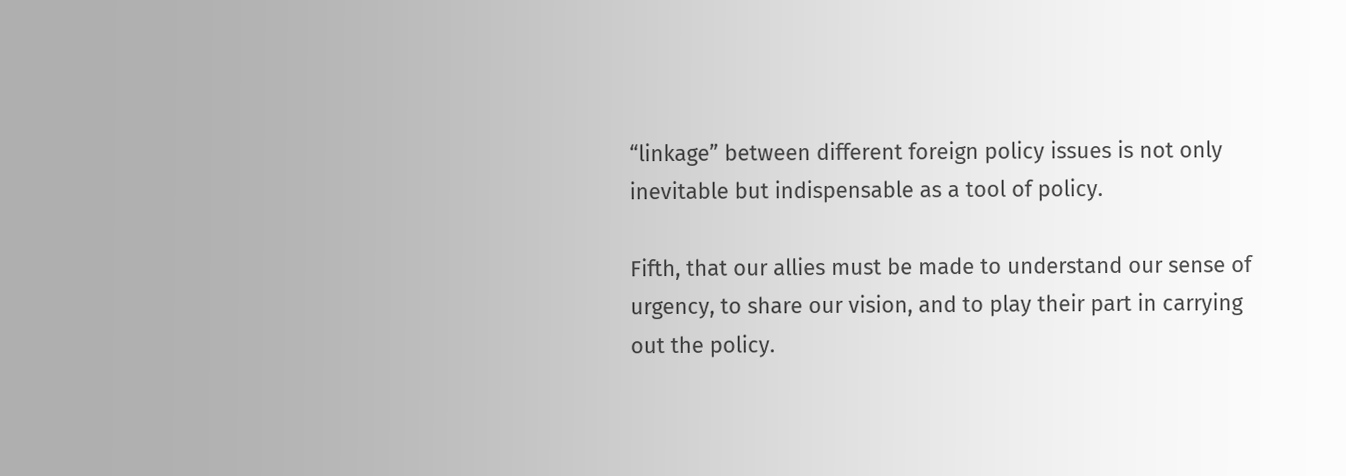“linkage” between different foreign policy issues is not only inevitable but indispensable as a tool of policy.

Fifth, that our allies must be made to understand our sense of urgency, to share our vision, and to play their part in carrying out the policy.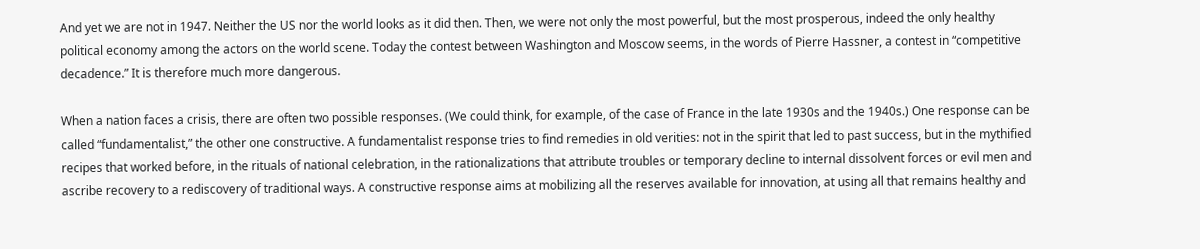And yet we are not in 1947. Neither the US nor the world looks as it did then. Then, we were not only the most powerful, but the most prosperous, indeed the only healthy political economy among the actors on the world scene. Today the contest between Washington and Moscow seems, in the words of Pierre Hassner, a contest in “competitive decadence.” It is therefore much more dangerous.

When a nation faces a crisis, there are often two possible responses. (We could think, for example, of the case of France in the late 1930s and the 1940s.) One response can be called “fundamentalist,” the other one constructive. A fundamentalist response tries to find remedies in old verities: not in the spirit that led to past success, but in the mythified recipes that worked before, in the rituals of national celebration, in the rationalizations that attribute troubles or temporary decline to internal dissolvent forces or evil men and ascribe recovery to a rediscovery of traditional ways. A constructive response aims at mobilizing all the reserves available for innovation, at using all that remains healthy and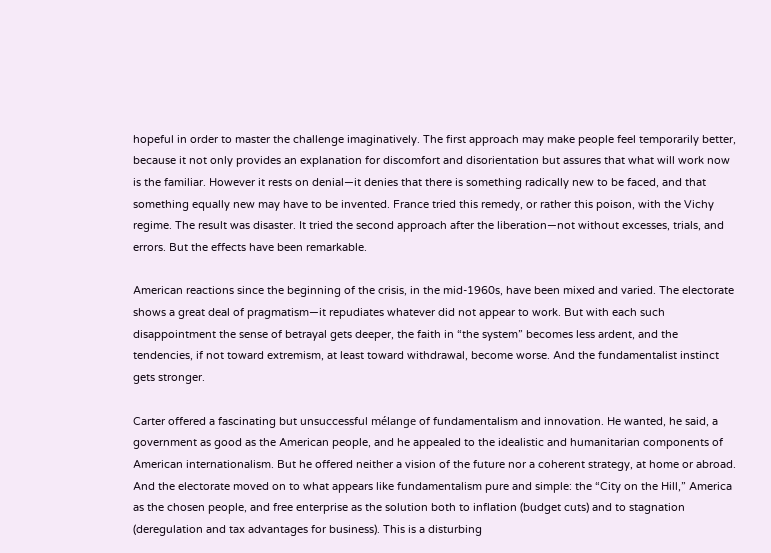hopeful in order to master the challenge imaginatively. The first approach may make people feel temporarily better, because it not only provides an explanation for discomfort and disorientation but assures that what will work now is the familiar. However it rests on denial—it denies that there is something radically new to be faced, and that something equally new may have to be invented. France tried this remedy, or rather this poison, with the Vichy regime. The result was disaster. It tried the second approach after the liberation—not without excesses, trials, and errors. But the effects have been remarkable.

American reactions since the beginning of the crisis, in the mid-1960s, have been mixed and varied. The electorate shows a great deal of pragmatism—it repudiates whatever did not appear to work. But with each such disappointment the sense of betrayal gets deeper, the faith in “the system” becomes less ardent, and the tendencies, if not toward extremism, at least toward withdrawal, become worse. And the fundamentalist instinct gets stronger.

Carter offered a fascinating but unsuccessful mélange of fundamentalism and innovation. He wanted, he said, a government as good as the American people, and he appealed to the idealistic and humanitarian components of American internationalism. But he offered neither a vision of the future nor a coherent strategy, at home or abroad. And the electorate moved on to what appears like fundamentalism pure and simple: the “City on the Hill,” America as the chosen people, and free enterprise as the solution both to inflation (budget cuts) and to stagnation (deregulation and tax advantages for business). This is a disturbing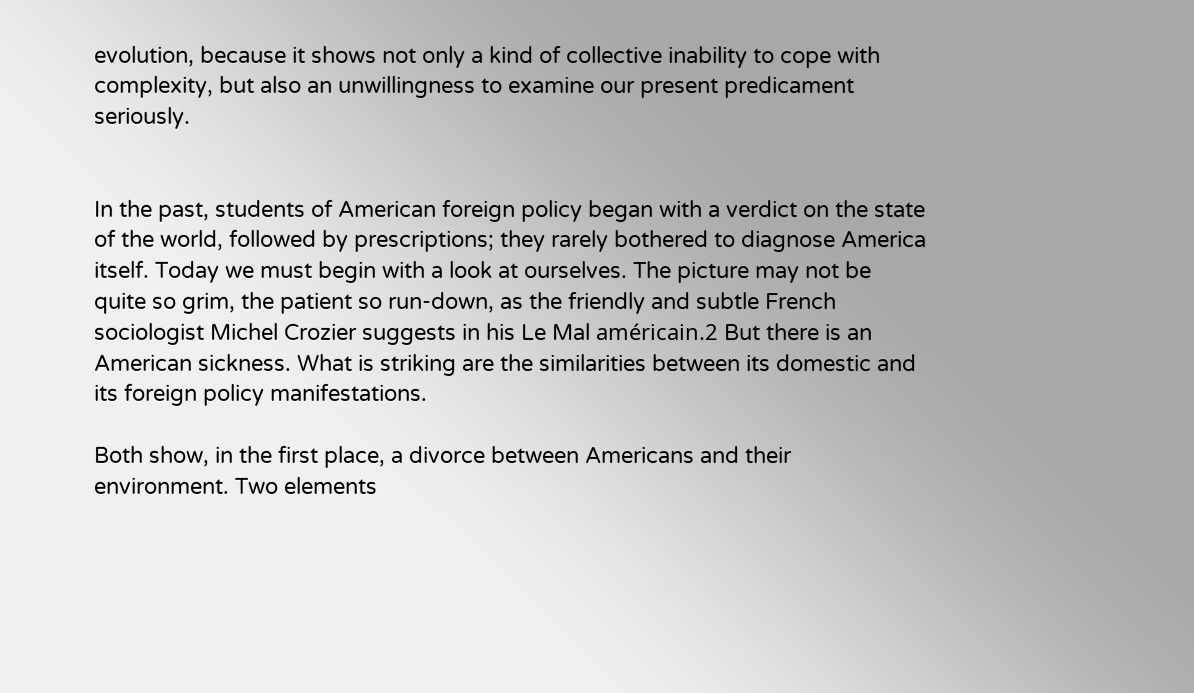evolution, because it shows not only a kind of collective inability to cope with complexity, but also an unwillingness to examine our present predicament seriously.


In the past, students of American foreign policy began with a verdict on the state of the world, followed by prescriptions; they rarely bothered to diagnose America itself. Today we must begin with a look at ourselves. The picture may not be quite so grim, the patient so run-down, as the friendly and subtle French sociologist Michel Crozier suggests in his Le Mal américain.2 But there is an American sickness. What is striking are the similarities between its domestic and its foreign policy manifestations.

Both show, in the first place, a divorce between Americans and their environment. Two elements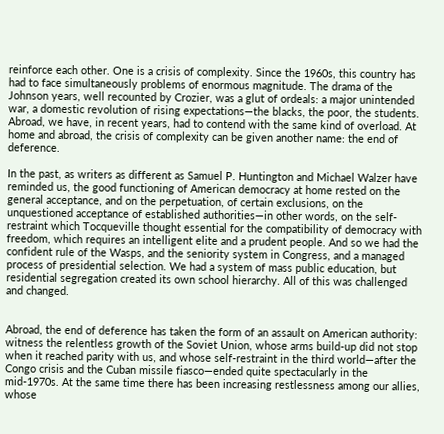reinforce each other. One is a crisis of complexity. Since the 1960s, this country has had to face simultaneously problems of enormous magnitude. The drama of the Johnson years, well recounted by Crozier, was a glut of ordeals: a major unintended war, a domestic revolution of rising expectations—the blacks, the poor, the students. Abroad, we have, in recent years, had to contend with the same kind of overload. At home and abroad, the crisis of complexity can be given another name: the end of deference.

In the past, as writers as different as Samuel P. Huntington and Michael Walzer have reminded us, the good functioning of American democracy at home rested on the general acceptance, and on the perpetuation, of certain exclusions, on the unquestioned acceptance of established authorities—in other words, on the self-restraint which Tocqueville thought essential for the compatibility of democracy with freedom, which requires an intelligent elite and a prudent people. And so we had the confident rule of the Wasps, and the seniority system in Congress, and a managed process of presidential selection. We had a system of mass public education, but residential segregation created its own school hierarchy. All of this was challenged and changed.


Abroad, the end of deference has taken the form of an assault on American authority: witness the relentless growth of the Soviet Union, whose arms build-up did not stop when it reached parity with us, and whose self-restraint in the third world—after the Congo crisis and the Cuban missile fiasco—ended quite spectacularly in the mid-1970s. At the same time there has been increasing restlessness among our allies, whose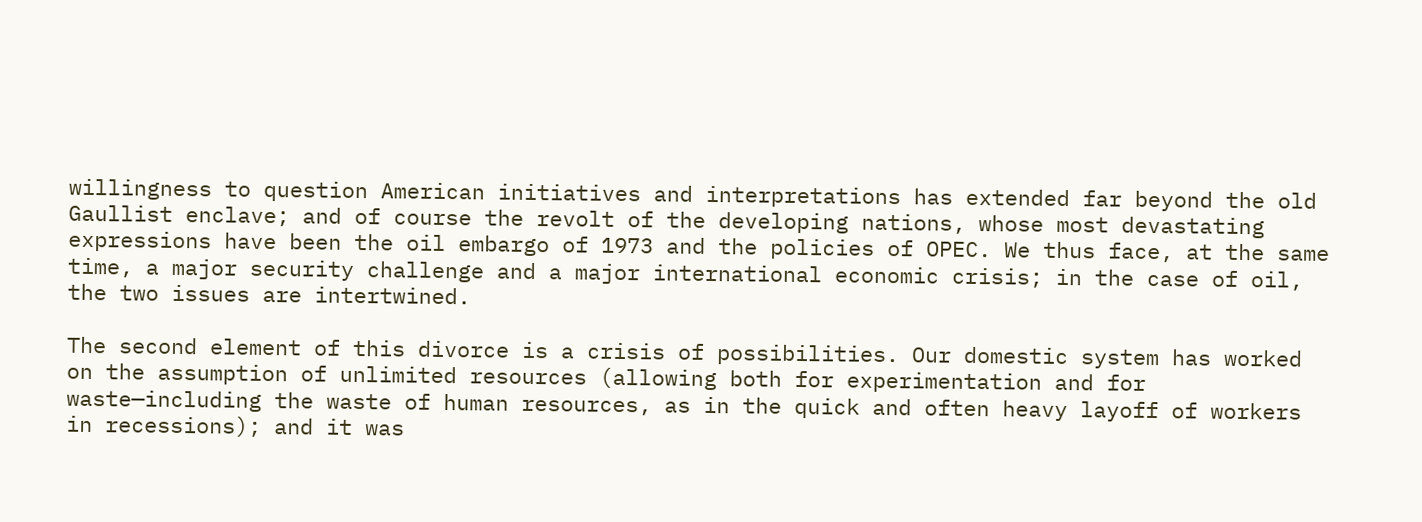willingness to question American initiatives and interpretations has extended far beyond the old Gaullist enclave; and of course the revolt of the developing nations, whose most devastating expressions have been the oil embargo of 1973 and the policies of OPEC. We thus face, at the same time, a major security challenge and a major international economic crisis; in the case of oil, the two issues are intertwined.

The second element of this divorce is a crisis of possibilities. Our domestic system has worked on the assumption of unlimited resources (allowing both for experimentation and for waste—including the waste of human resources, as in the quick and often heavy layoff of workers in recessions); and it was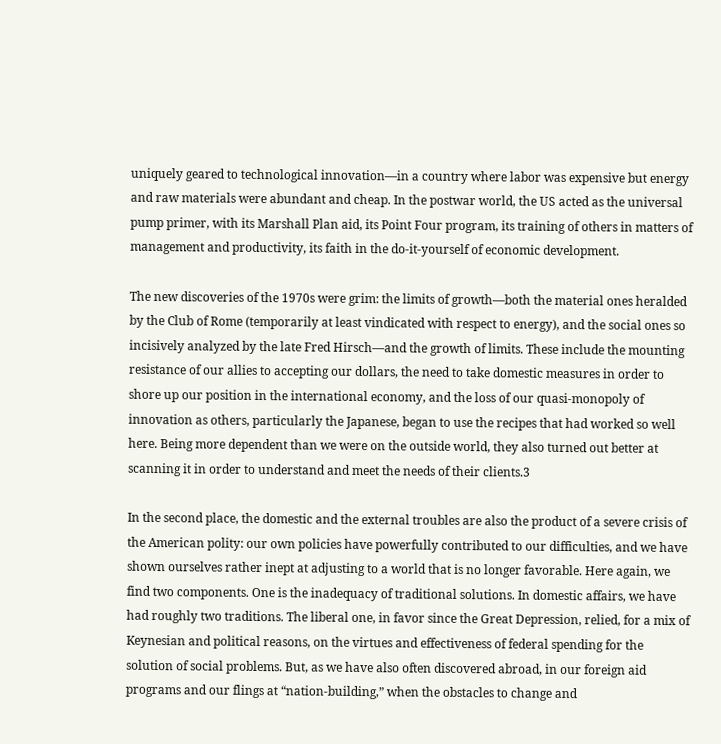uniquely geared to technological innovation—in a country where labor was expensive but energy and raw materials were abundant and cheap. In the postwar world, the US acted as the universal pump primer, with its Marshall Plan aid, its Point Four program, its training of others in matters of management and productivity, its faith in the do-it-yourself of economic development.

The new discoveries of the 1970s were grim: the limits of growth—both the material ones heralded by the Club of Rome (temporarily at least vindicated with respect to energy), and the social ones so incisively analyzed by the late Fred Hirsch—and the growth of limits. These include the mounting resistance of our allies to accepting our dollars, the need to take domestic measures in order to shore up our position in the international economy, and the loss of our quasi-monopoly of innovation as others, particularly the Japanese, began to use the recipes that had worked so well here. Being more dependent than we were on the outside world, they also turned out better at scanning it in order to understand and meet the needs of their clients.3

In the second place, the domestic and the external troubles are also the product of a severe crisis of the American polity: our own policies have powerfully contributed to our difficulties, and we have shown ourselves rather inept at adjusting to a world that is no longer favorable. Here again, we find two components. One is the inadequacy of traditional solutions. In domestic affairs, we have had roughly two traditions. The liberal one, in favor since the Great Depression, relied, for a mix of Keynesian and political reasons, on the virtues and effectiveness of federal spending for the solution of social problems. But, as we have also often discovered abroad, in our foreign aid programs and our flings at “nation-building,” when the obstacles to change and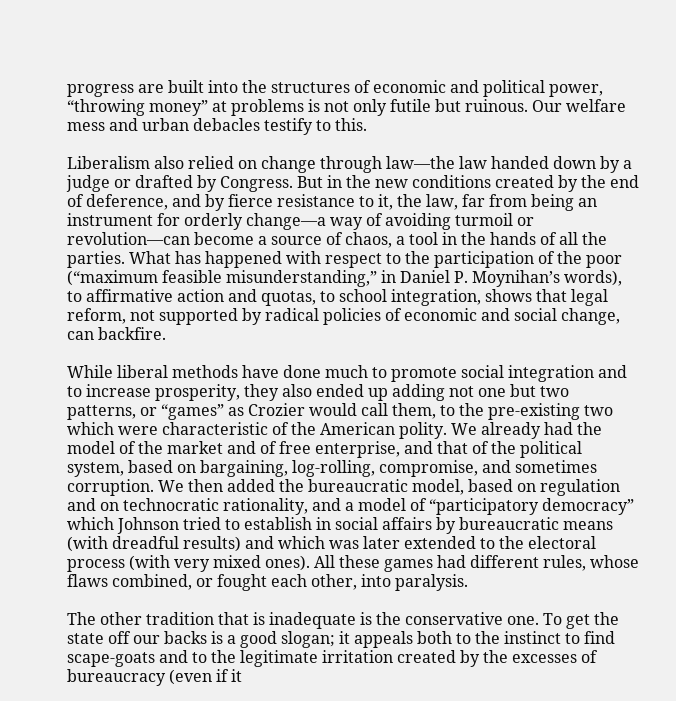progress are built into the structures of economic and political power, “throwing money” at problems is not only futile but ruinous. Our welfare mess and urban debacles testify to this.

Liberalism also relied on change through law—the law handed down by a judge or drafted by Congress. But in the new conditions created by the end of deference, and by fierce resistance to it, the law, far from being an instrument for orderly change—a way of avoiding turmoil or revolution—can become a source of chaos, a tool in the hands of all the parties. What has happened with respect to the participation of the poor (“maximum feasible misunderstanding,” in Daniel P. Moynihan’s words), to affirmative action and quotas, to school integration, shows that legal reform, not supported by radical policies of economic and social change, can backfire.

While liberal methods have done much to promote social integration and to increase prosperity, they also ended up adding not one but two patterns, or “games” as Crozier would call them, to the pre-existing two which were characteristic of the American polity. We already had the model of the market and of free enterprise, and that of the political system, based on bargaining, log-rolling, compromise, and sometimes corruption. We then added the bureaucratic model, based on regulation and on technocratic rationality, and a model of “participatory democracy” which Johnson tried to establish in social affairs by bureaucratic means (with dreadful results) and which was later extended to the electoral process (with very mixed ones). All these games had different rules, whose flaws combined, or fought each other, into paralysis.

The other tradition that is inadequate is the conservative one. To get the state off our backs is a good slogan; it appeals both to the instinct to find scape-goats and to the legitimate irritation created by the excesses of bureaucracy (even if it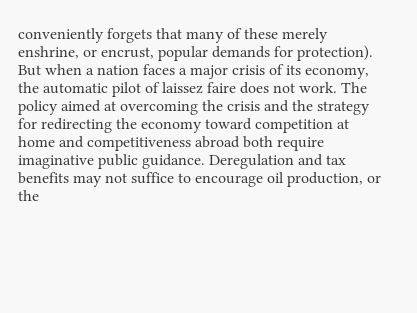conveniently forgets that many of these merely enshrine, or encrust, popular demands for protection). But when a nation faces a major crisis of its economy, the automatic pilot of laissez faire does not work. The policy aimed at overcoming the crisis and the strategy for redirecting the economy toward competition at home and competitiveness abroad both require imaginative public guidance. Deregulation and tax benefits may not suffice to encourage oil production, or the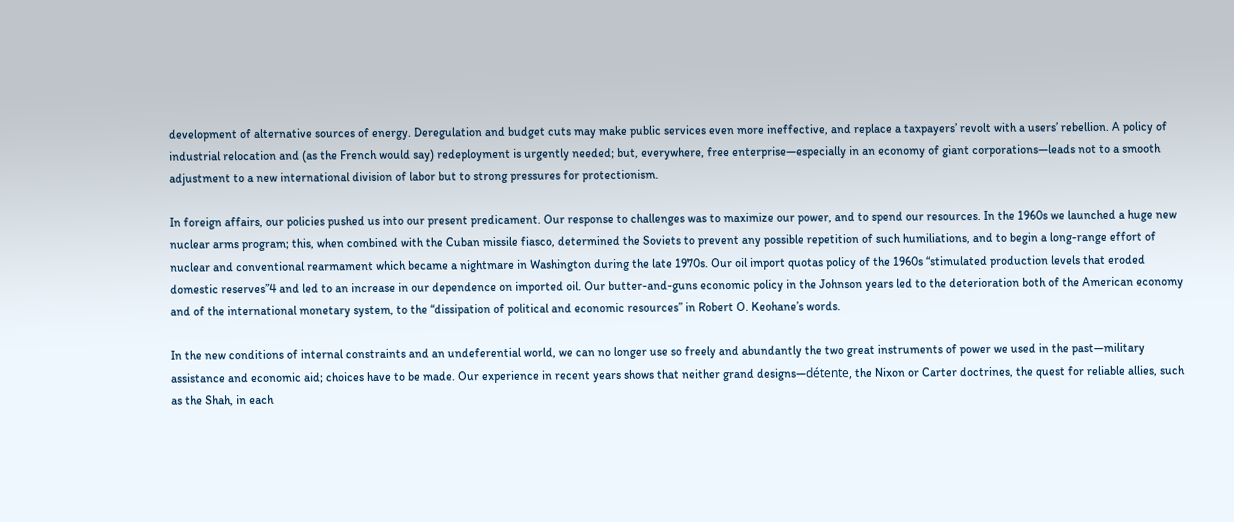development of alternative sources of energy. Deregulation and budget cuts may make public services even more ineffective, and replace a taxpayers’ revolt with a users’ rebellion. A policy of industrial relocation and (as the French would say) redeployment is urgently needed; but, everywhere, free enterprise—especially in an economy of giant corporations—leads not to a smooth adjustment to a new international division of labor but to strong pressures for protectionism.

In foreign affairs, our policies pushed us into our present predicament. Our response to challenges was to maximize our power, and to spend our resources. In the 1960s we launched a huge new nuclear arms program; this, when combined with the Cuban missile fiasco, determined the Soviets to prevent any possible repetition of such humiliations, and to begin a long-range effort of nuclear and conventional rearmament which became a nightmare in Washington during the late 1970s. Our oil import quotas policy of the 1960s “stimulated production levels that eroded domestic reserves”4 and led to an increase in our dependence on imported oil. Our butter-and-guns economic policy in the Johnson years led to the deterioration both of the American economy and of the international monetary system, to the “dissipation of political and economic resources” in Robert O. Keohane’s words.

In the new conditions of internal constraints and an undeferential world, we can no longer use so freely and abundantly the two great instruments of power we used in the past—military assistance and economic aid; choices have to be made. Our experience in recent years shows that neither grand designs—détente, the Nixon or Carter doctrines, the quest for reliable allies, such as the Shah, in each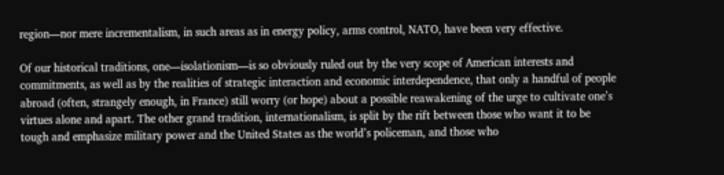region—nor mere incrementalism, in such areas as in energy policy, arms control, NATO, have been very effective.

Of our historical traditions, one—isolationism—is so obviously ruled out by the very scope of American interests and commitments, as well as by the realities of strategic interaction and economic interdependence, that only a handful of people abroad (often, strangely enough, in France) still worry (or hope) about a possible reawakening of the urge to cultivate one’s virtues alone and apart. The other grand tradition, internationalism, is split by the rift between those who want it to be tough and emphasize military power and the United States as the world’s policeman, and those who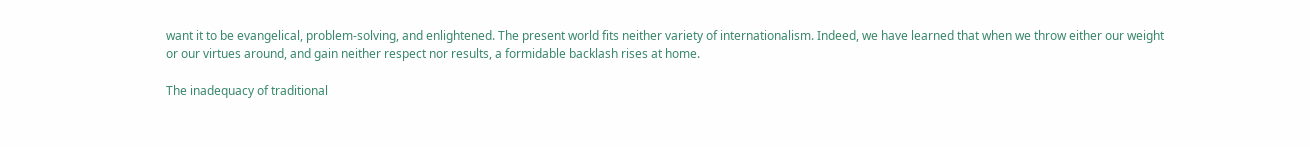want it to be evangelical, problem-solving, and enlightened. The present world fits neither variety of internationalism. Indeed, we have learned that when we throw either our weight or our virtues around, and gain neither respect nor results, a formidable backlash rises at home.

The inadequacy of traditional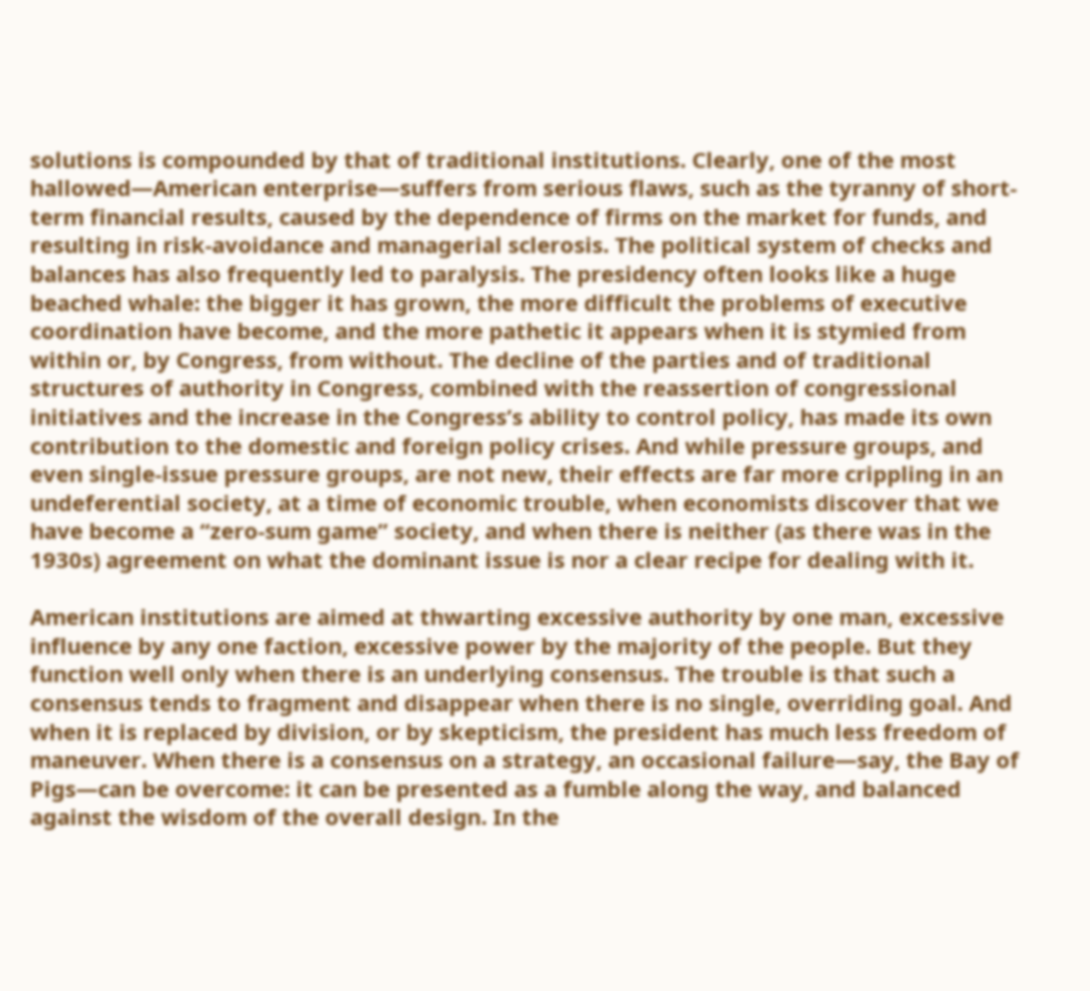solutions is compounded by that of traditional institutions. Clearly, one of the most hallowed—American enterprise—suffers from serious flaws, such as the tyranny of short-term financial results, caused by the dependence of firms on the market for funds, and resulting in risk-avoidance and managerial sclerosis. The political system of checks and balances has also frequently led to paralysis. The presidency often looks like a huge beached whale: the bigger it has grown, the more difficult the problems of executive coordination have become, and the more pathetic it appears when it is stymied from within or, by Congress, from without. The decline of the parties and of traditional structures of authority in Congress, combined with the reassertion of congressional initiatives and the increase in the Congress’s ability to control policy, has made its own contribution to the domestic and foreign policy crises. And while pressure groups, and even single-issue pressure groups, are not new, their effects are far more crippling in an undeferential society, at a time of economic trouble, when economists discover that we have become a “zero-sum game” society, and when there is neither (as there was in the 1930s) agreement on what the dominant issue is nor a clear recipe for dealing with it.

American institutions are aimed at thwarting excessive authority by one man, excessive influence by any one faction, excessive power by the majority of the people. But they function well only when there is an underlying consensus. The trouble is that such a consensus tends to fragment and disappear when there is no single, overriding goal. And when it is replaced by division, or by skepticism, the president has much less freedom of maneuver. When there is a consensus on a strategy, an occasional failure—say, the Bay of Pigs—can be overcome: it can be presented as a fumble along the way, and balanced against the wisdom of the overall design. In the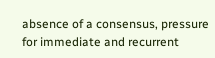absence of a consensus, pressure for immediate and recurrent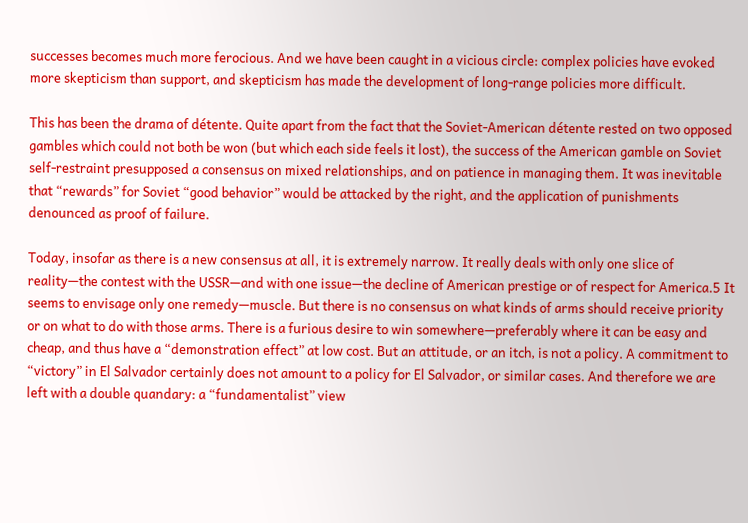successes becomes much more ferocious. And we have been caught in a vicious circle: complex policies have evoked more skepticism than support, and skepticism has made the development of long-range policies more difficult.

This has been the drama of détente. Quite apart from the fact that the Soviet-American détente rested on two opposed gambles which could not both be won (but which each side feels it lost), the success of the American gamble on Soviet self-restraint presupposed a consensus on mixed relationships, and on patience in managing them. It was inevitable that “rewards” for Soviet “good behavior” would be attacked by the right, and the application of punishments denounced as proof of failure.

Today, insofar as there is a new consensus at all, it is extremely narrow. It really deals with only one slice of reality—the contest with the USSR—and with one issue—the decline of American prestige or of respect for America.5 It seems to envisage only one remedy—muscle. But there is no consensus on what kinds of arms should receive priority or on what to do with those arms. There is a furious desire to win somewhere—preferably where it can be easy and cheap, and thus have a “demonstration effect” at low cost. But an attitude, or an itch, is not a policy. A commitment to “victory” in El Salvador certainly does not amount to a policy for El Salvador, or similar cases. And therefore we are left with a double quandary: a “fundamentalist” view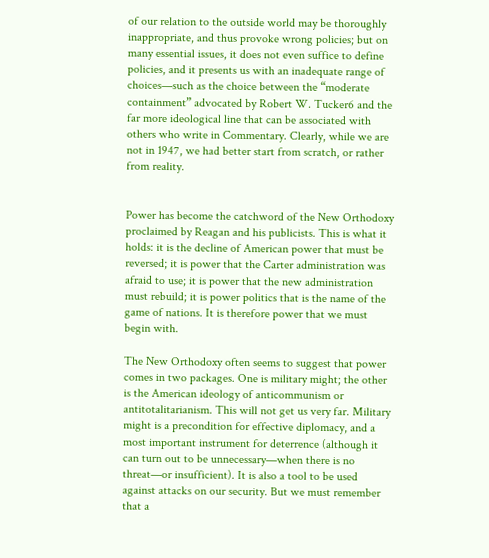of our relation to the outside world may be thoroughly inappropriate, and thus provoke wrong policies; but on many essential issues, it does not even suffice to define policies, and it presents us with an inadequate range of choices—such as the choice between the “moderate containment” advocated by Robert W. Tucker6 and the far more ideological line that can be associated with others who write in Commentary. Clearly, while we are not in 1947, we had better start from scratch, or rather from reality.


Power has become the catchword of the New Orthodoxy proclaimed by Reagan and his publicists. This is what it holds: it is the decline of American power that must be reversed; it is power that the Carter administration was afraid to use; it is power that the new administration must rebuild; it is power politics that is the name of the game of nations. It is therefore power that we must begin with.

The New Orthodoxy often seems to suggest that power comes in two packages. One is military might; the other is the American ideology of anticommunism or antitotalitarianism. This will not get us very far. Military might is a precondition for effective diplomacy, and a most important instrument for deterrence (although it can turn out to be unnecessary—when there is no threat—or insufficient). It is also a tool to be used against attacks on our security. But we must remember that a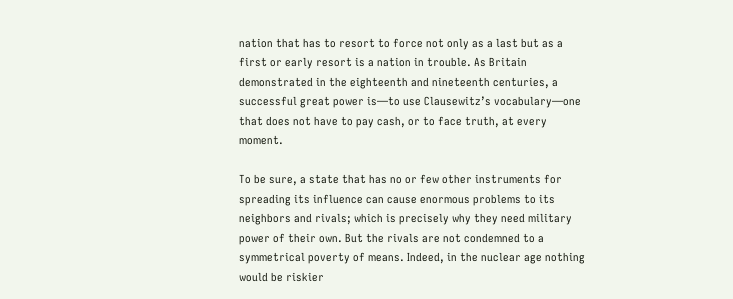nation that has to resort to force not only as a last but as a first or early resort is a nation in trouble. As Britain demonstrated in the eighteenth and nineteenth centuries, a successful great power is—to use Clausewitz’s vocabulary—one that does not have to pay cash, or to face truth, at every moment.

To be sure, a state that has no or few other instruments for spreading its influence can cause enormous problems to its neighbors and rivals; which is precisely why they need military power of their own. But the rivals are not condemned to a symmetrical poverty of means. Indeed, in the nuclear age nothing would be riskier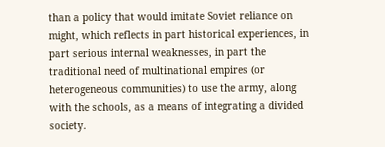than a policy that would imitate Soviet reliance on might, which reflects in part historical experiences, in part serious internal weaknesses, in part the traditional need of multinational empires (or heterogeneous communities) to use the army, along with the schools, as a means of integrating a divided society.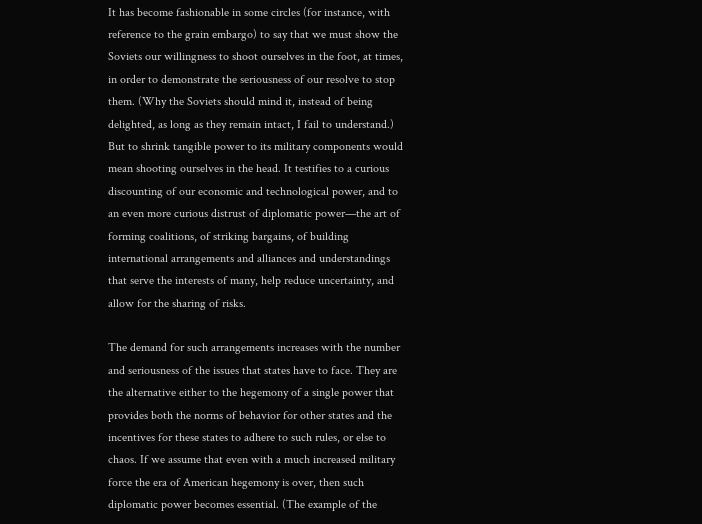It has become fashionable in some circles (for instance, with reference to the grain embargo) to say that we must show the Soviets our willingness to shoot ourselves in the foot, at times, in order to demonstrate the seriousness of our resolve to stop them. (Why the Soviets should mind it, instead of being delighted, as long as they remain intact, I fail to understand.) But to shrink tangible power to its military components would mean shooting ourselves in the head. It testifies to a curious discounting of our economic and technological power, and to an even more curious distrust of diplomatic power—the art of forming coalitions, of striking bargains, of building international arrangements and alliances and understandings that serve the interests of many, help reduce uncertainty, and allow for the sharing of risks.

The demand for such arrangements increases with the number and seriousness of the issues that states have to face. They are the alternative either to the hegemony of a single power that provides both the norms of behavior for other states and the incentives for these states to adhere to such rules, or else to chaos. If we assume that even with a much increased military force the era of American hegemony is over, then such diplomatic power becomes essential. (The example of the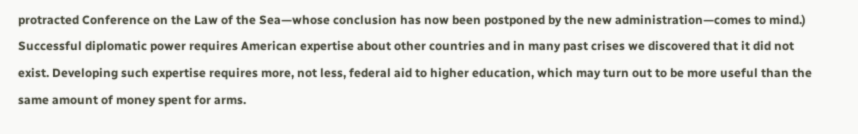protracted Conference on the Law of the Sea—whose conclusion has now been postponed by the new administration—comes to mind.) Successful diplomatic power requires American expertise about other countries and in many past crises we discovered that it did not exist. Developing such expertise requires more, not less, federal aid to higher education, which may turn out to be more useful than the same amount of money spent for arms.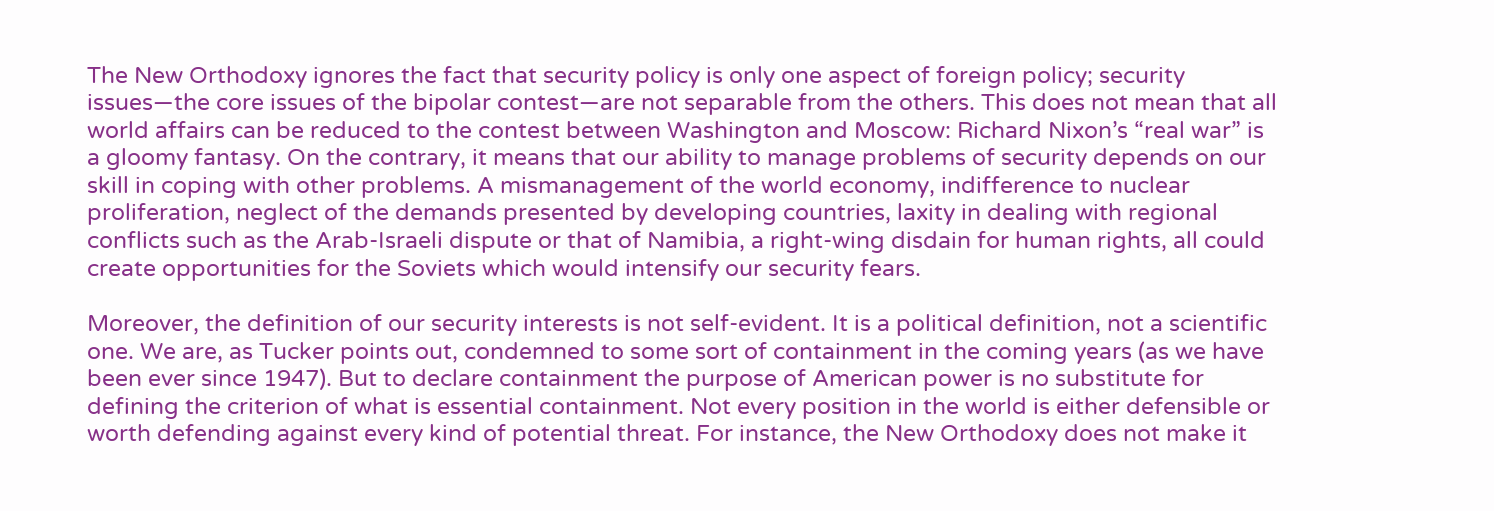The New Orthodoxy ignores the fact that security policy is only one aspect of foreign policy; security issues—the core issues of the bipolar contest—are not separable from the others. This does not mean that all world affairs can be reduced to the contest between Washington and Moscow: Richard Nixon’s “real war” is a gloomy fantasy. On the contrary, it means that our ability to manage problems of security depends on our skill in coping with other problems. A mismanagement of the world economy, indifference to nuclear proliferation, neglect of the demands presented by developing countries, laxity in dealing with regional conflicts such as the Arab-Israeli dispute or that of Namibia, a right-wing disdain for human rights, all could create opportunities for the Soviets which would intensify our security fears.

Moreover, the definition of our security interests is not self-evident. It is a political definition, not a scientific one. We are, as Tucker points out, condemned to some sort of containment in the coming years (as we have been ever since 1947). But to declare containment the purpose of American power is no substitute for defining the criterion of what is essential containment. Not every position in the world is either defensible or worth defending against every kind of potential threat. For instance, the New Orthodoxy does not make it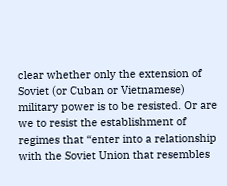clear whether only the extension of Soviet (or Cuban or Vietnamese) military power is to be resisted. Or are we to resist the establishment of regimes that “enter into a relationship with the Soviet Union that resembles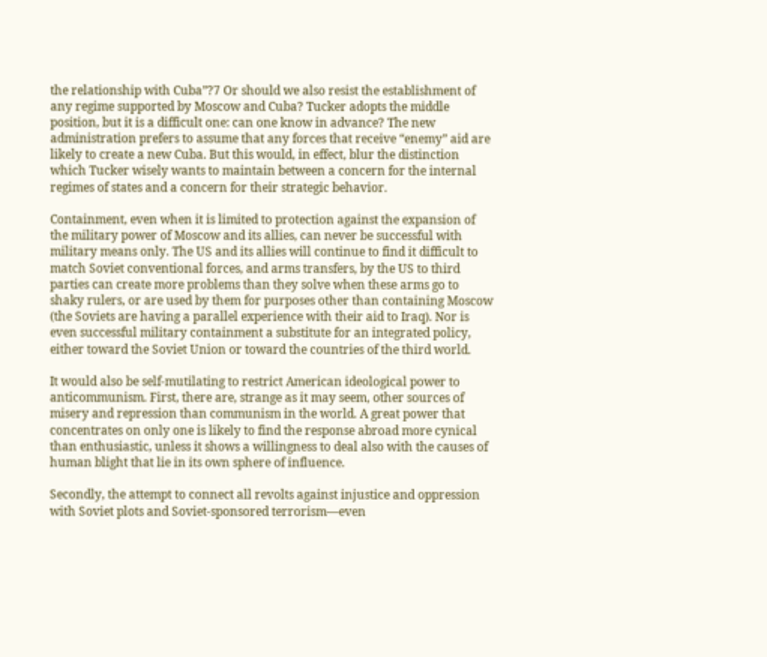the relationship with Cuba”?7 Or should we also resist the establishment of any regime supported by Moscow and Cuba? Tucker adopts the middle position, but it is a difficult one: can one know in advance? The new administration prefers to assume that any forces that receive “enemy” aid are likely to create a new Cuba. But this would, in effect, blur the distinction which Tucker wisely wants to maintain between a concern for the internal regimes of states and a concern for their strategic behavior.

Containment, even when it is limited to protection against the expansion of the military power of Moscow and its allies, can never be successful with military means only. The US and its allies will continue to find it difficult to match Soviet conventional forces, and arms transfers, by the US to third parties can create more problems than they solve when these arms go to shaky rulers, or are used by them for purposes other than containing Moscow (the Soviets are having a parallel experience with their aid to Iraq). Nor is even successful military containment a substitute for an integrated policy, either toward the Soviet Union or toward the countries of the third world.

It would also be self-mutilating to restrict American ideological power to anticommunism. First, there are, strange as it may seem, other sources of misery and repression than communism in the world. A great power that concentrates on only one is likely to find the response abroad more cynical than enthusiastic, unless it shows a willingness to deal also with the causes of human blight that lie in its own sphere of influence.

Secondly, the attempt to connect all revolts against injustice and oppression with Soviet plots and Soviet-sponsored terrorism—even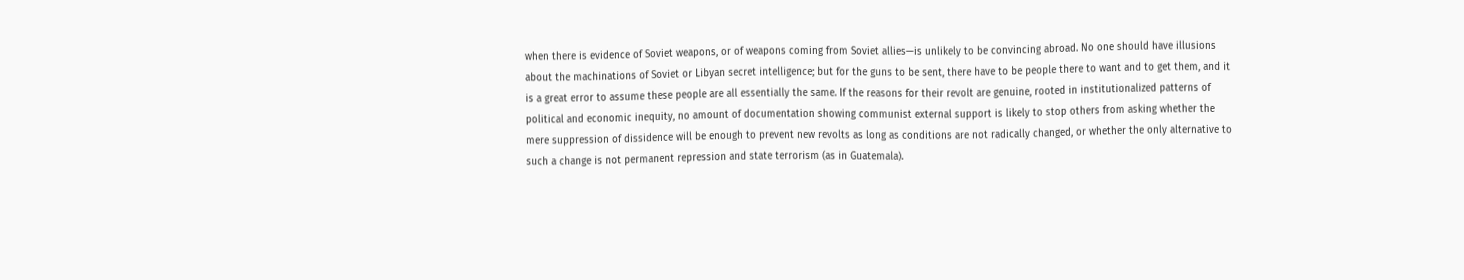when there is evidence of Soviet weapons, or of weapons coming from Soviet allies—is unlikely to be convincing abroad. No one should have illusions about the machinations of Soviet or Libyan secret intelligence; but for the guns to be sent, there have to be people there to want and to get them, and it is a great error to assume these people are all essentially the same. If the reasons for their revolt are genuine, rooted in institutionalized patterns of political and economic inequity, no amount of documentation showing communist external support is likely to stop others from asking whether the mere suppression of dissidence will be enough to prevent new revolts as long as conditions are not radically changed, or whether the only alternative to such a change is not permanent repression and state terrorism (as in Guatemala).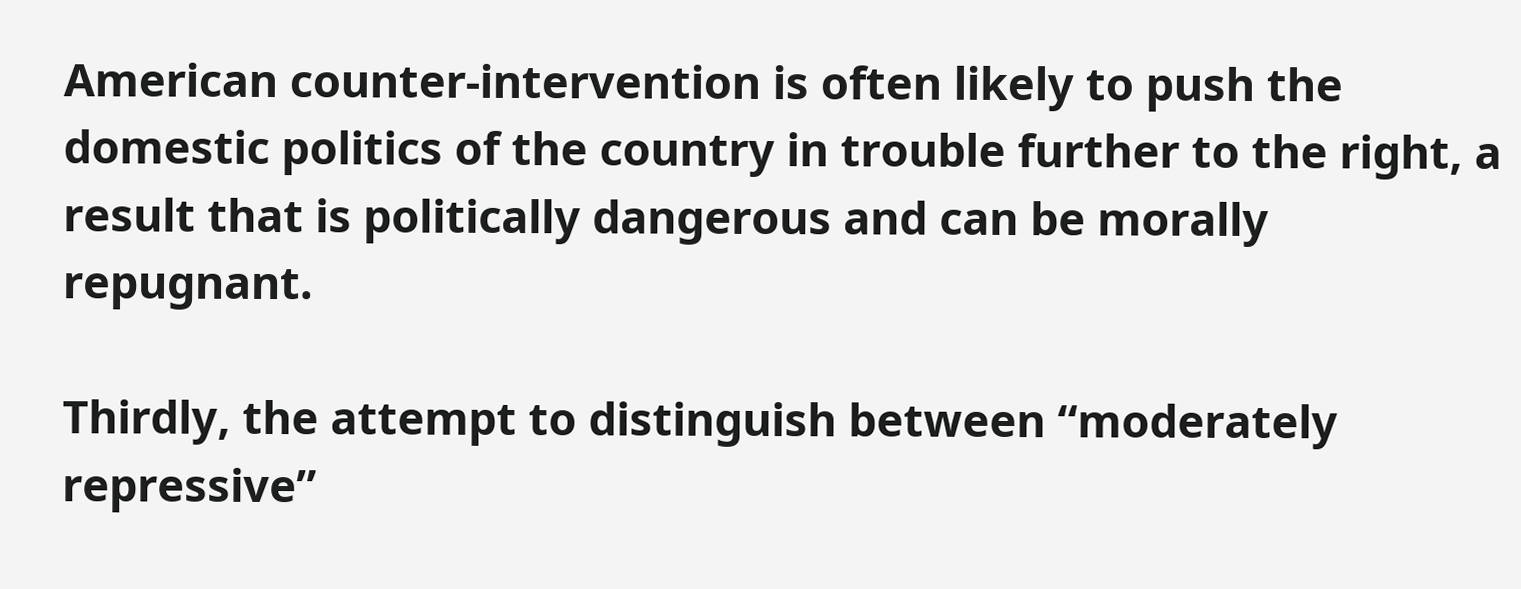American counter-intervention is often likely to push the domestic politics of the country in trouble further to the right, a result that is politically dangerous and can be morally repugnant.

Thirdly, the attempt to distinguish between “moderately repressive”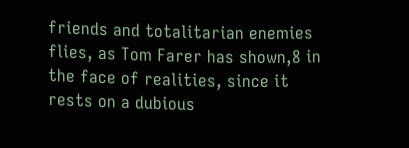friends and totalitarian enemies flies, as Tom Farer has shown,8 in the face of realities, since it rests on a dubious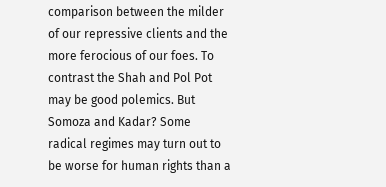comparison between the milder of our repressive clients and the more ferocious of our foes. To contrast the Shah and Pol Pot may be good polemics. But Somoza and Kadar? Some radical regimes may turn out to be worse for human rights than a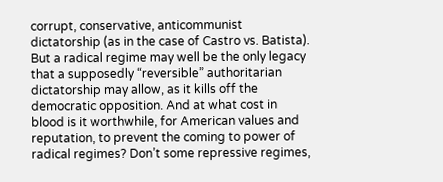corrupt, conservative, anticommunist dictatorship (as in the case of Castro vs. Batista). But a radical regime may well be the only legacy that a supposedly “reversible” authoritarian dictatorship may allow, as it kills off the democratic opposition. And at what cost in blood is it worthwhile, for American values and reputation, to prevent the coming to power of radical regimes? Don’t some repressive regimes,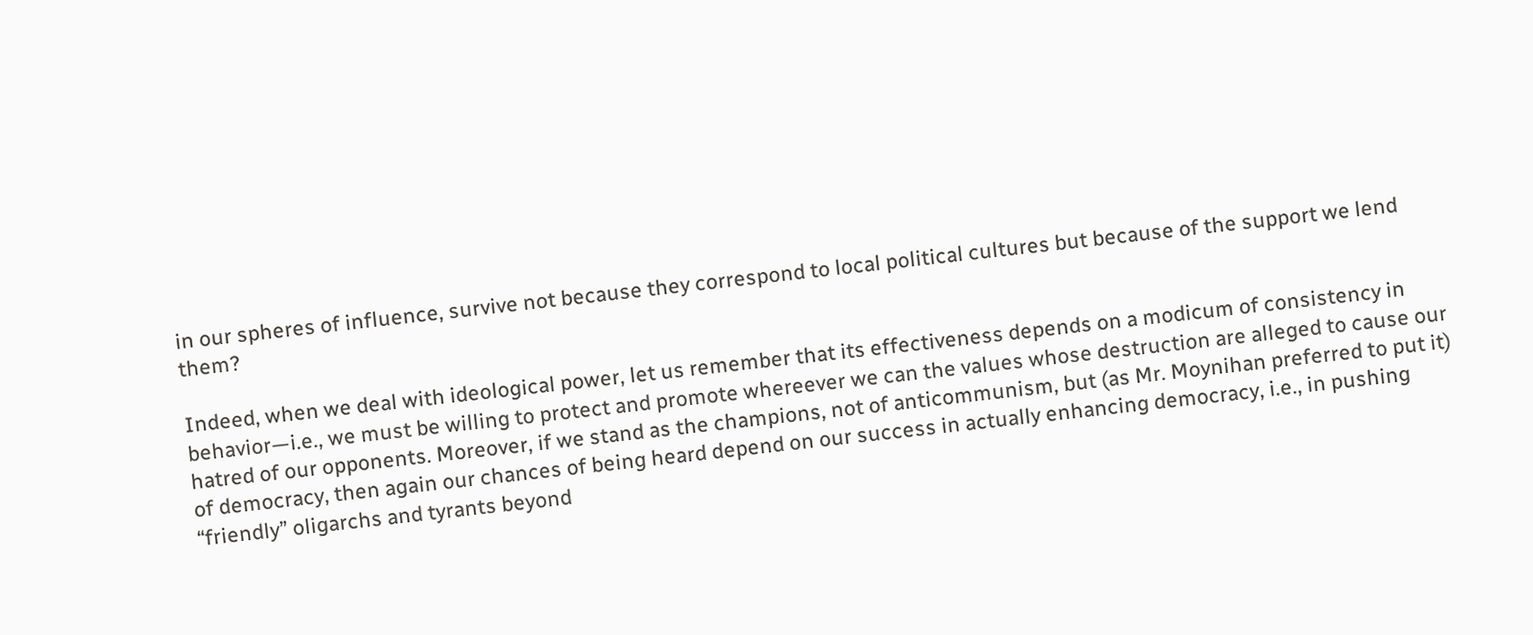in our spheres of influence, survive not because they correspond to local political cultures but because of the support we lend them?

Indeed, when we deal with ideological power, let us remember that its effectiveness depends on a modicum of consistency in behavior—i.e., we must be willing to protect and promote whereever we can the values whose destruction are alleged to cause our hatred of our opponents. Moreover, if we stand as the champions, not of anticommunism, but (as Mr. Moynihan preferred to put it) of democracy, then again our chances of being heard depend on our success in actually enhancing democracy, i.e., in pushing “friendly” oligarchs and tyrants beyond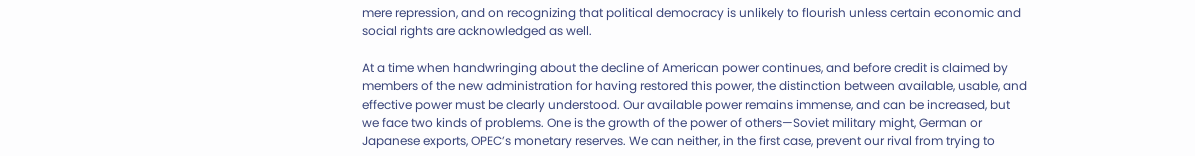mere repression, and on recognizing that political democracy is unlikely to flourish unless certain economic and social rights are acknowledged as well.

At a time when handwringing about the decline of American power continues, and before credit is claimed by members of the new administration for having restored this power, the distinction between available, usable, and effective power must be clearly understood. Our available power remains immense, and can be increased, but we face two kinds of problems. One is the growth of the power of others—Soviet military might, German or Japanese exports, OPEC’s monetary reserves. We can neither, in the first case, prevent our rival from trying to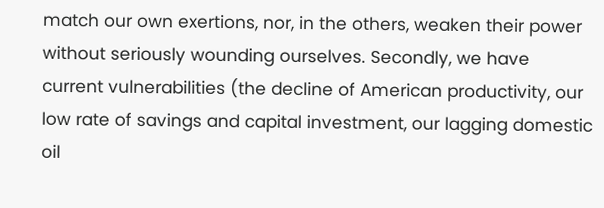match our own exertions, nor, in the others, weaken their power without seriously wounding ourselves. Secondly, we have current vulnerabilities (the decline of American productivity, our low rate of savings and capital investment, our lagging domestic oil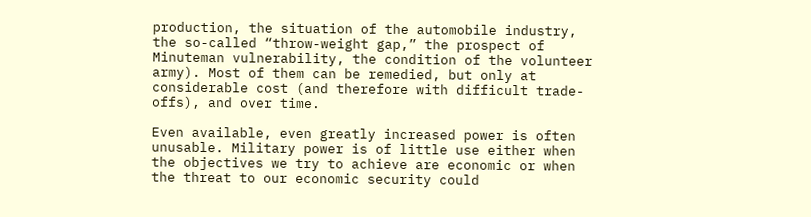production, the situation of the automobile industry, the so-called “throw-weight gap,” the prospect of Minuteman vulnerability, the condition of the volunteer army). Most of them can be remedied, but only at considerable cost (and therefore with difficult trade-offs), and over time.

Even available, even greatly increased power is often unusable. Military power is of little use either when the objectives we try to achieve are economic or when the threat to our economic security could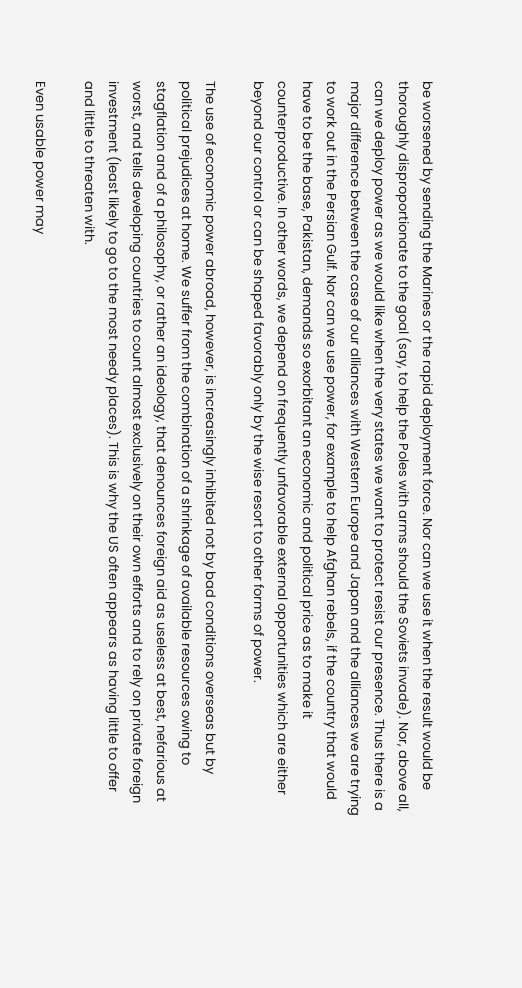be worsened by sending the Marines or the rapid deployment force. Nor can we use it when the result would be thoroughly disproportionate to the goal (say, to help the Poles with arms should the Soviets invade). Nor, above all, can we deploy power as we would like when the very states we want to protect resist our presence. Thus there is a major difference between the case of our alliances with Western Europe and Japan and the alliances we are trying to work out in the Persian Gulf. Nor can we use power, for example to help Afghan rebels, if the country that would have to be the base, Pakistan, demands so exorbitant an economic and political price as to make it counterproductive. In other words, we depend on frequently unfavorable external opportunities which are either beyond our control or can be shaped favorably only by the wise resort to other forms of power.

The use of economic power abroad, however, is increasingly inhibited not by bad conditions overseas but by political prejudices at home. We suffer from the combination of a shrinkage of available resources owing to stagflation and of a philosophy, or rather an ideology, that denounces foreign aid as useless at best, nefarious at worst, and tells developing countries to count almost exclusively on their own efforts and to rely on private foreign investment (least likely to go to the most needy places). This is why the US often appears as having little to offer and little to threaten with.

Even usable power may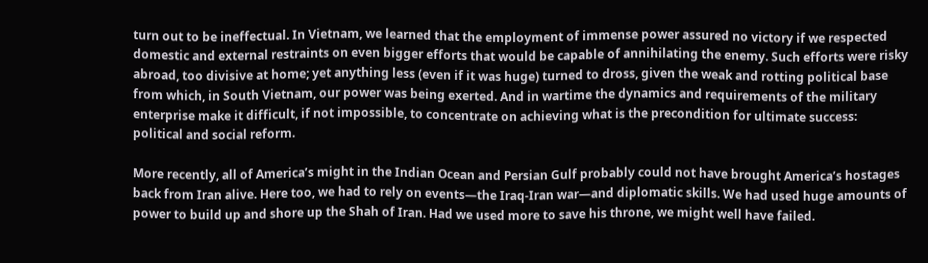turn out to be ineffectual. In Vietnam, we learned that the employment of immense power assured no victory if we respected domestic and external restraints on even bigger efforts that would be capable of annihilating the enemy. Such efforts were risky abroad, too divisive at home; yet anything less (even if it was huge) turned to dross, given the weak and rotting political base from which, in South Vietnam, our power was being exerted. And in wartime the dynamics and requirements of the military enterprise make it difficult, if not impossible, to concentrate on achieving what is the precondition for ultimate success: political and social reform.

More recently, all of America’s might in the Indian Ocean and Persian Gulf probably could not have brought America’s hostages back from Iran alive. Here too, we had to rely on events—the Iraq-Iran war—and diplomatic skills. We had used huge amounts of power to build up and shore up the Shah of Iran. Had we used more to save his throne, we might well have failed.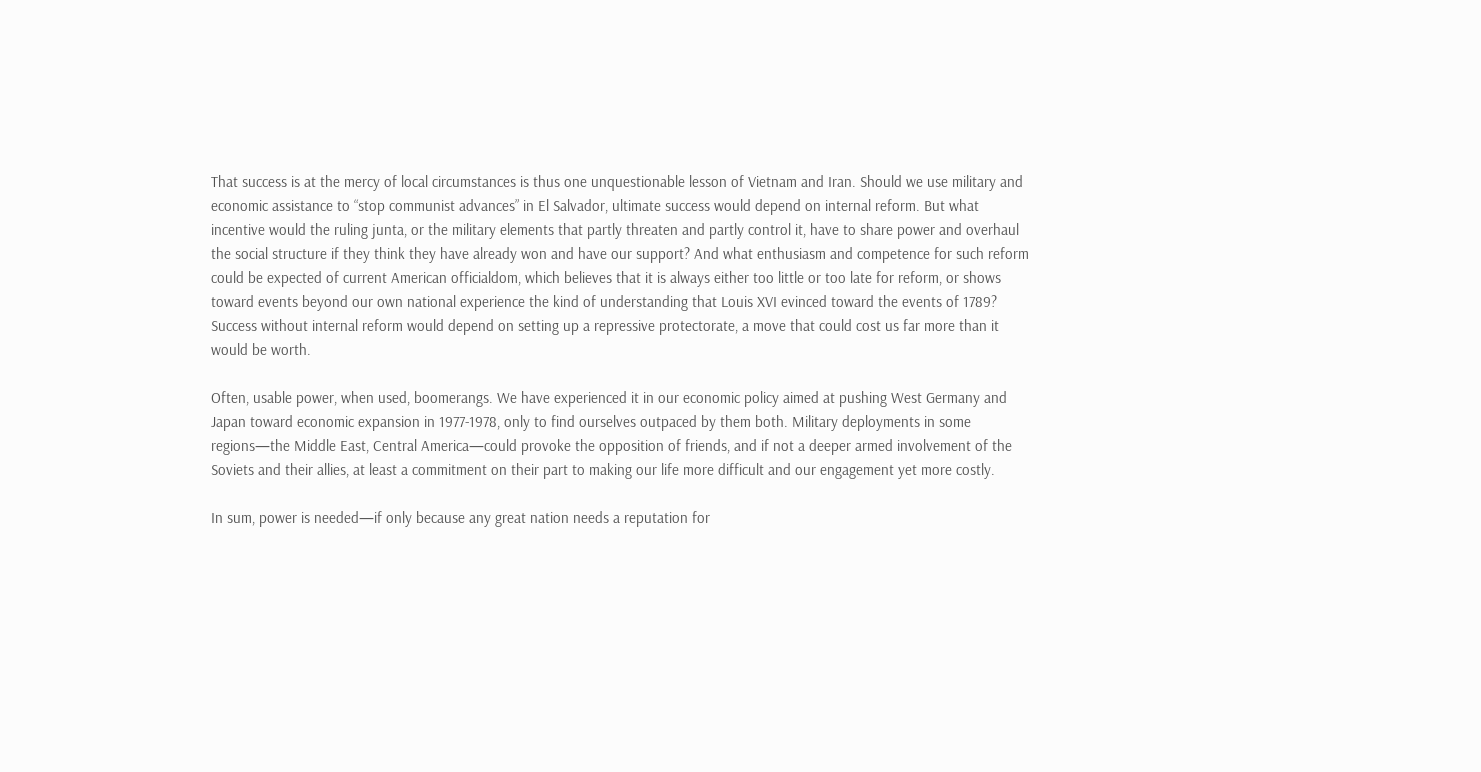That success is at the mercy of local circumstances is thus one unquestionable lesson of Vietnam and Iran. Should we use military and economic assistance to “stop communist advances” in El Salvador, ultimate success would depend on internal reform. But what incentive would the ruling junta, or the military elements that partly threaten and partly control it, have to share power and overhaul the social structure if they think they have already won and have our support? And what enthusiasm and competence for such reform could be expected of current American officialdom, which believes that it is always either too little or too late for reform, or shows toward events beyond our own national experience the kind of understanding that Louis XVI evinced toward the events of 1789? Success without internal reform would depend on setting up a repressive protectorate, a move that could cost us far more than it would be worth.

Often, usable power, when used, boomerangs. We have experienced it in our economic policy aimed at pushing West Germany and Japan toward economic expansion in 1977-1978, only to find ourselves outpaced by them both. Military deployments in some regions—the Middle East, Central America—could provoke the opposition of friends, and if not a deeper armed involvement of the Soviets and their allies, at least a commitment on their part to making our life more difficult and our engagement yet more costly.

In sum, power is needed—if only because any great nation needs a reputation for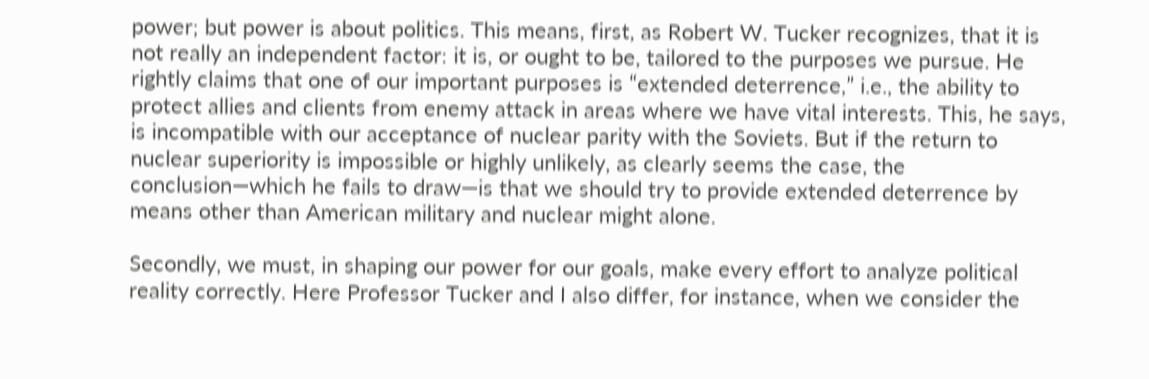power; but power is about politics. This means, first, as Robert W. Tucker recognizes, that it is not really an independent factor: it is, or ought to be, tailored to the purposes we pursue. He rightly claims that one of our important purposes is “extended deterrence,” i.e., the ability to protect allies and clients from enemy attack in areas where we have vital interests. This, he says, is incompatible with our acceptance of nuclear parity with the Soviets. But if the return to nuclear superiority is impossible or highly unlikely, as clearly seems the case, the conclusion—which he fails to draw—is that we should try to provide extended deterrence by means other than American military and nuclear might alone.

Secondly, we must, in shaping our power for our goals, make every effort to analyze political reality correctly. Here Professor Tucker and I also differ, for instance, when we consider the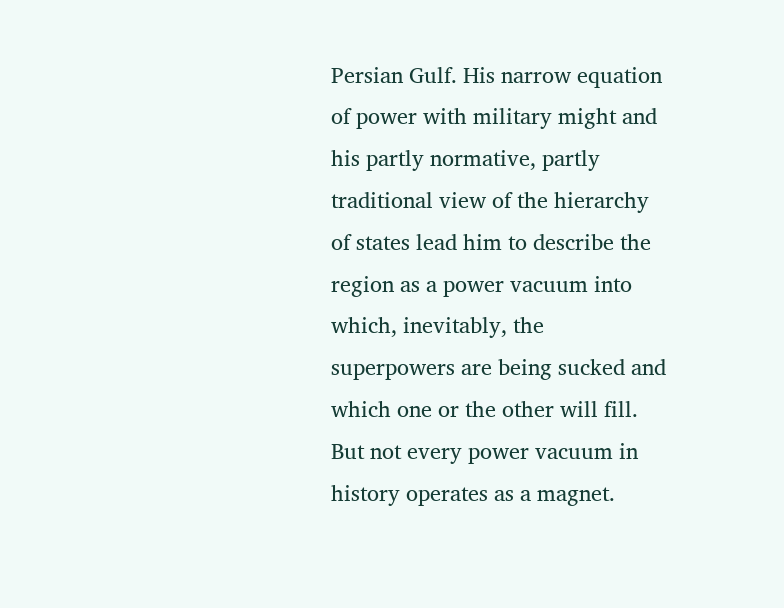Persian Gulf. His narrow equation of power with military might and his partly normative, partly traditional view of the hierarchy of states lead him to describe the region as a power vacuum into which, inevitably, the superpowers are being sucked and which one or the other will fill. But not every power vacuum in history operates as a magnet.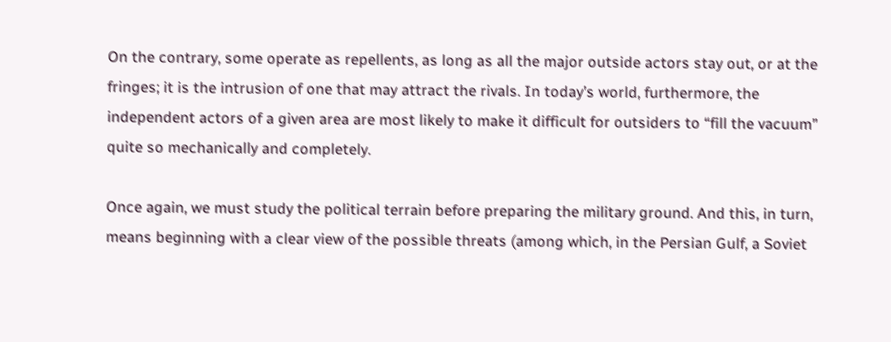On the contrary, some operate as repellents, as long as all the major outside actors stay out, or at the fringes; it is the intrusion of one that may attract the rivals. In today’s world, furthermore, the independent actors of a given area are most likely to make it difficult for outsiders to “fill the vacuum” quite so mechanically and completely.

Once again, we must study the political terrain before preparing the military ground. And this, in turn, means beginning with a clear view of the possible threats (among which, in the Persian Gulf, a Soviet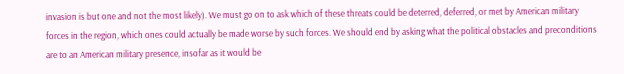invasion is but one and not the most likely). We must go on to ask which of these threats could be deterred, deferred, or met by American military forces in the region, which ones could actually be made worse by such forces. We should end by asking what the political obstacles and preconditions are to an American military presence, insofar as it would be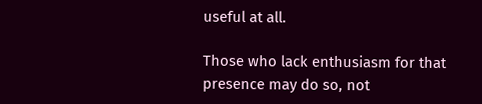useful at all.

Those who lack enthusiasm for that presence may do so, not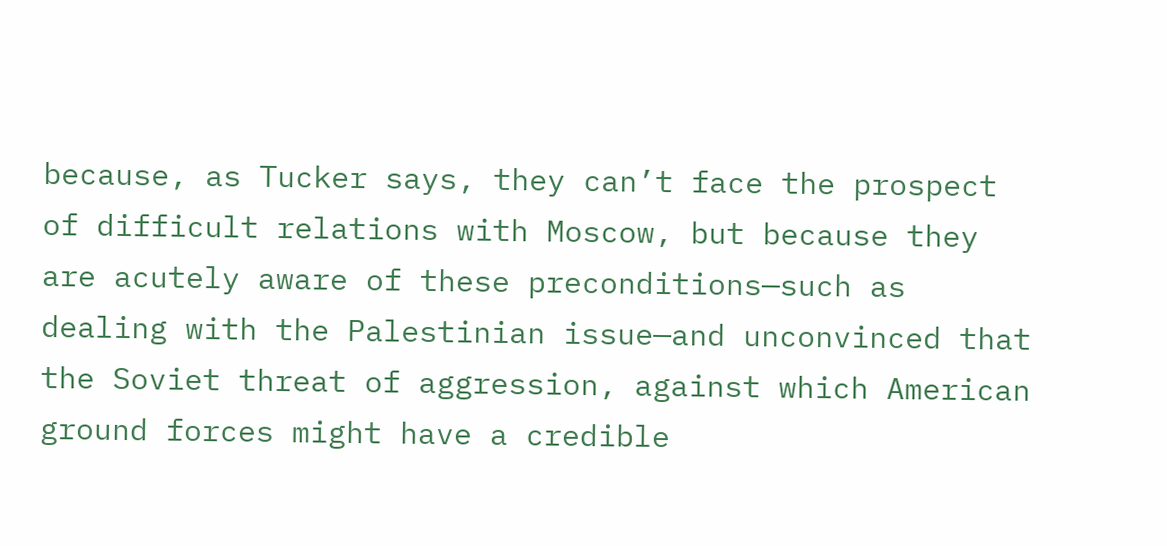because, as Tucker says, they can’t face the prospect of difficult relations with Moscow, but because they are acutely aware of these preconditions—such as dealing with the Palestinian issue—and unconvinced that the Soviet threat of aggression, against which American ground forces might have a credible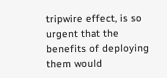tripwire effect, is so urgent that the benefits of deploying them would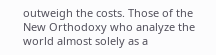outweigh the costs. Those of the New Orthodoxy who analyze the world almost solely as a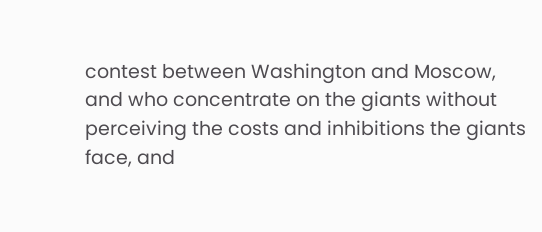contest between Washington and Moscow, and who concentrate on the giants without perceiving the costs and inhibitions the giants face, and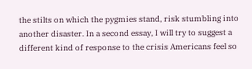the stilts on which the pygmies stand, risk stumbling into another disaster. In a second essay, I will try to suggest a different kind of response to the crisis Americans feel so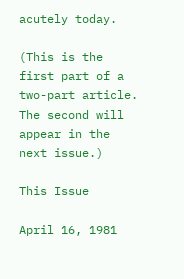acutely today.

(This is the first part of a two-part article. The second will appear in the next issue.)

This Issue

April 16, 1981